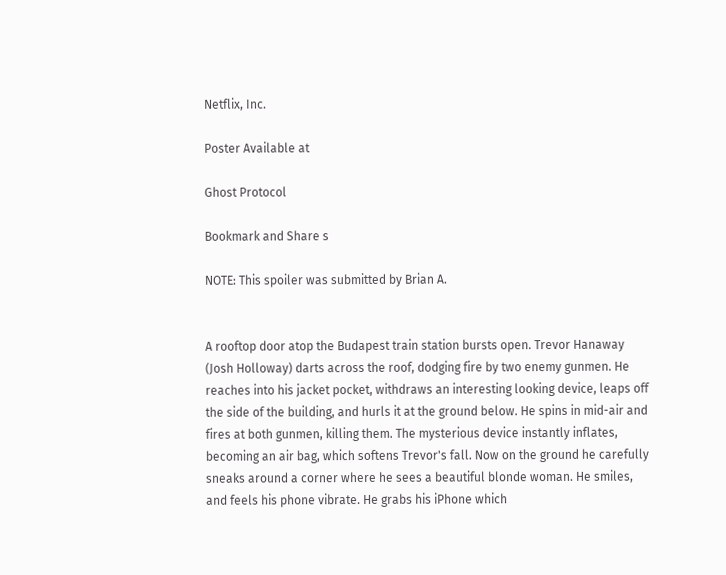Netflix, Inc.

Poster Available at

Ghost Protocol

Bookmark and Share s

NOTE: This spoiler was submitted by Brian A.


A rooftop door atop the Budapest train station bursts open. Trevor Hanaway (Josh Holloway) darts across the roof, dodging fire by two enemy gunmen. He reaches into his jacket pocket, withdraws an interesting looking device, leaps off the side of the building, and hurls it at the ground below. He spins in mid-air and fires at both gunmen, killing them. The mysterious device instantly inflates, becoming an air bag, which softens Trevor's fall. Now on the ground he carefully sneaks around a corner where he sees a beautiful blonde woman. He smiles, and feels his phone vibrate. He grabs his iPhone which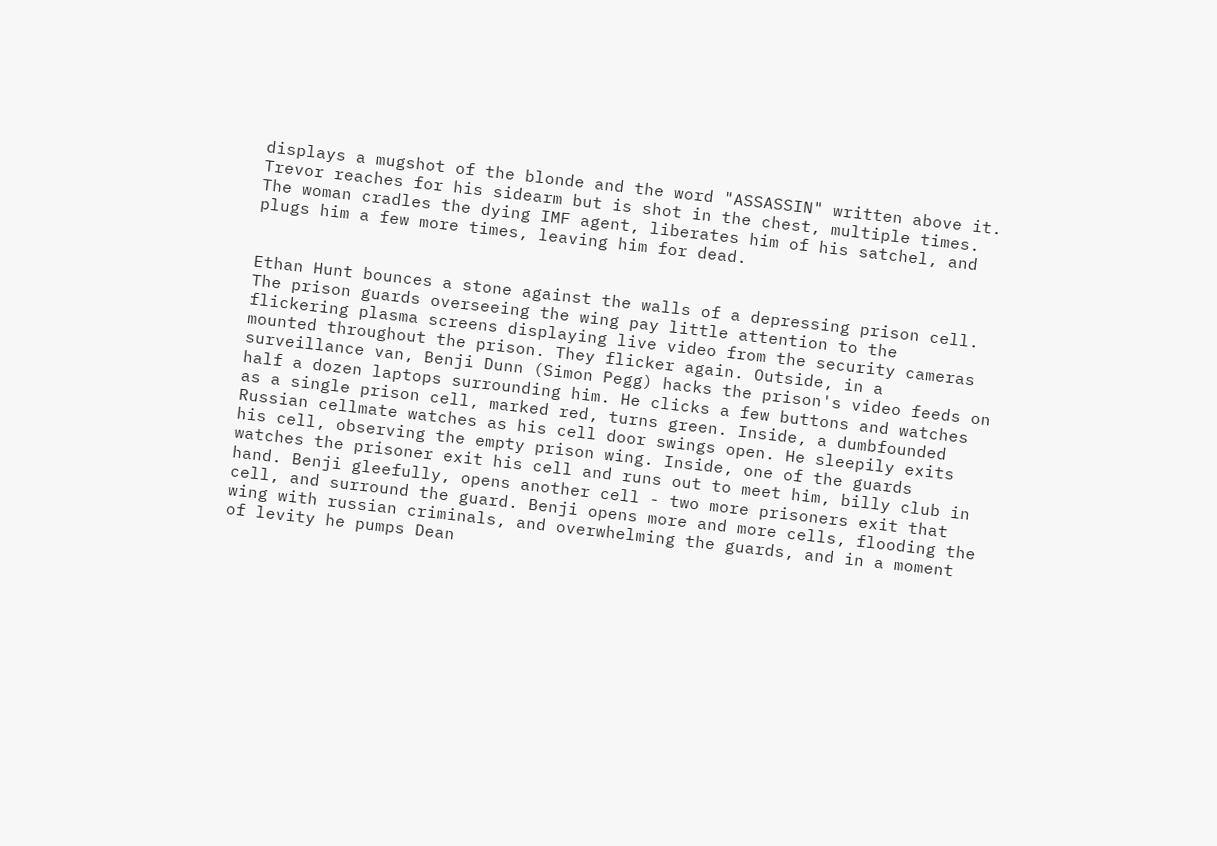displays a mugshot of the blonde and the word "ASSASSIN" written above it. Trevor reaches for his sidearm but is shot in the chest, multiple times. The woman cradles the dying IMF agent, liberates him of his satchel, and plugs him a few more times, leaving him for dead.


Ethan Hunt bounces a stone against the walls of a depressing prison cell. The prison guards overseeing the wing pay little attention to the flickering plasma screens displaying live video from the security cameras mounted throughout the prison. They flicker again. Outside, in a surveillance van, Benji Dunn (Simon Pegg) hacks the prison's video feeds on half a dozen laptops surrounding him. He clicks a few buttons and watches as a single prison cell, marked red, turns green. Inside, a dumbfounded Russian cellmate watches as his cell door swings open. He sleepily exits his cell, observing the empty prison wing. Inside, one of the guards watches the prisoner exit his cell and runs out to meet him, billy club in hand. Benji gleefully, opens another cell - two more prisoners exit that cell, and surround the guard. Benji opens more and more cells, flooding the wing with russian criminals, and overwhelming the guards, and in a moment of levity he pumps Dean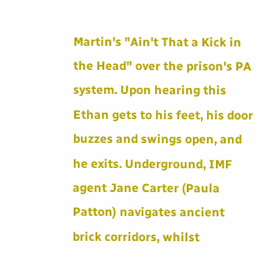Martin's "Ain't That a Kick in the Head" over the prison's PA system. Upon hearing this Ethan gets to his feet, his door buzzes and swings open, and he exits. Underground, IMF agent Jane Carter (Paula Patton) navigates ancient brick corridors, whilst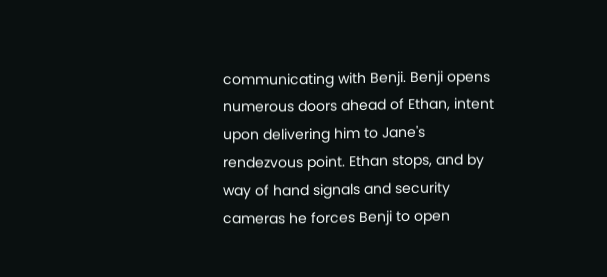communicating with Benji. Benji opens numerous doors ahead of Ethan, intent upon delivering him to Jane's rendezvous point. Ethan stops, and by way of hand signals and security cameras he forces Benji to open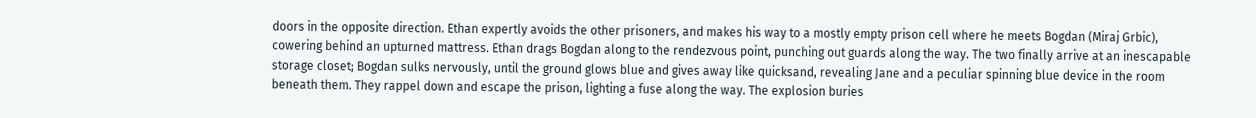doors in the opposite direction. Ethan expertly avoids the other prisoners, and makes his way to a mostly empty prison cell where he meets Bogdan (Miraj Grbic), cowering behind an upturned mattress. Ethan drags Bogdan along to the rendezvous point, punching out guards along the way. The two finally arrive at an inescapable storage closet; Bogdan sulks nervously, until the ground glows blue and gives away like quicksand, revealing Jane and a peculiar spinning blue device in the room beneath them. They rappel down and escape the prison, lighting a fuse along the way. The explosion buries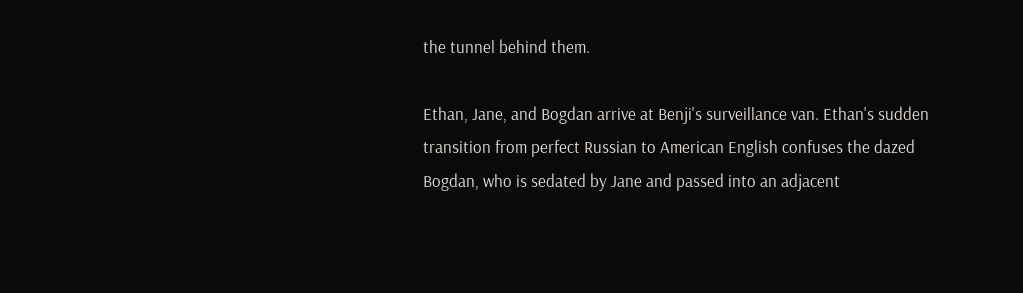the tunnel behind them.

Ethan, Jane, and Bogdan arrive at Benji's surveillance van. Ethan's sudden transition from perfect Russian to American English confuses the dazed Bogdan, who is sedated by Jane and passed into an adjacent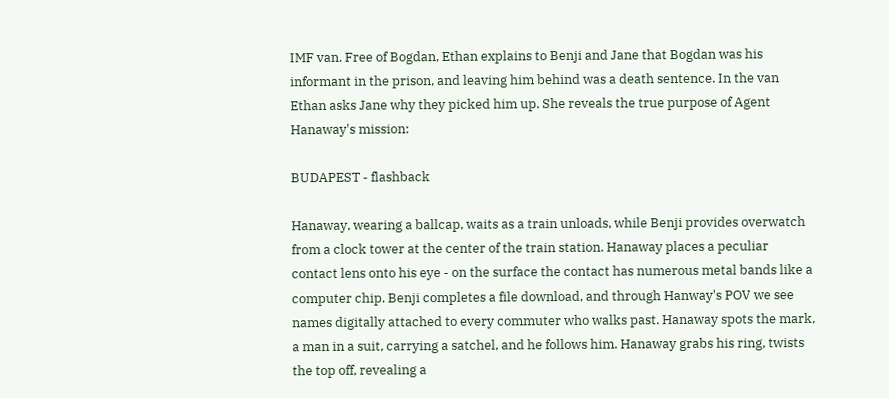IMF van. Free of Bogdan, Ethan explains to Benji and Jane that Bogdan was his informant in the prison, and leaving him behind was a death sentence. In the van Ethan asks Jane why they picked him up. She reveals the true purpose of Agent Hanaway's mission:

BUDAPEST - flashback

Hanaway, wearing a ballcap, waits as a train unloads, while Benji provides overwatch from a clock tower at the center of the train station. Hanaway places a peculiar contact lens onto his eye - on the surface the contact has numerous metal bands like a computer chip. Benji completes a file download, and through Hanway's POV we see names digitally attached to every commuter who walks past. Hanaway spots the mark, a man in a suit, carrying a satchel, and he follows him. Hanaway grabs his ring, twists the top off, revealing a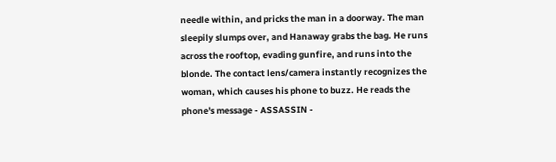needle within, and pricks the man in a doorway. The man sleepily slumps over, and Hanaway grabs the bag. He runs across the rooftop, evading gunfire, and runs into the blonde. The contact lens/camera instantly recognizes the woman, which causes his phone to buzz. He reads the phone's message - ASSASSIN -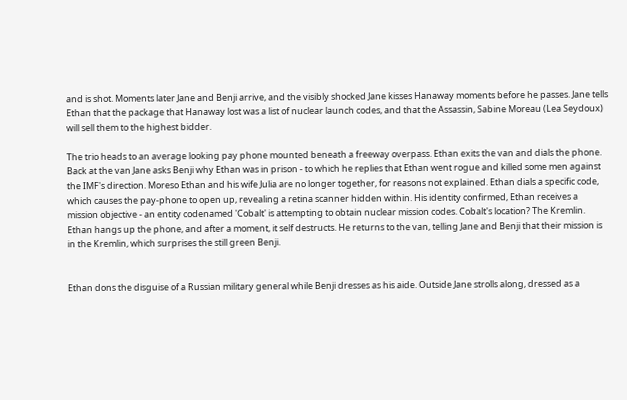and is shot. Moments later Jane and Benji arrive, and the visibly shocked Jane kisses Hanaway moments before he passes. Jane tells Ethan that the package that Hanaway lost was a list of nuclear launch codes, and that the Assassin, Sabine Moreau (Lea Seydoux) will sell them to the highest bidder.

The trio heads to an average looking pay phone mounted beneath a freeway overpass. Ethan exits the van and dials the phone. Back at the van Jane asks Benji why Ethan was in prison - to which he replies that Ethan went rogue and killed some men against the IMF's direction. Moreso Ethan and his wife Julia are no longer together, for reasons not explained. Ethan dials a specific code, which causes the pay-phone to open up, revealing a retina scanner hidden within. His identity confirmed, Ethan receives a mission objective - an entity codenamed 'Cobalt' is attempting to obtain nuclear mission codes. Cobalt's location? The Kremlin. Ethan hangs up the phone, and after a moment, it self destructs. He returns to the van, telling Jane and Benji that their mission is in the Kremlin, which surprises the still green Benji.


Ethan dons the disguise of a Russian military general while Benji dresses as his aide. Outside Jane strolls along, dressed as a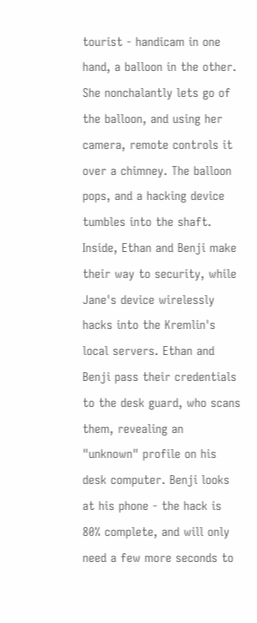tourist - handicam in one hand, a balloon in the other. She nonchalantly lets go of the balloon, and using her camera, remote controls it over a chimney. The balloon pops, and a hacking device tumbles into the shaft. Inside, Ethan and Benji make their way to security, while Jane's device wirelessly hacks into the Kremlin's local servers. Ethan and Benji pass their credentials to the desk guard, who scans them, revealing an "unknown" profile on his desk computer. Benji looks at his phone - the hack is 80% complete, and will only need a few more seconds to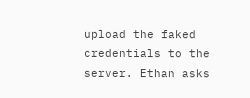upload the faked credentials to the server. Ethan asks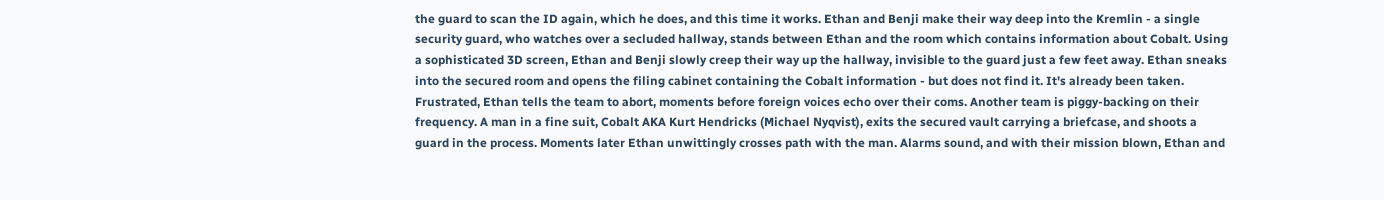the guard to scan the ID again, which he does, and this time it works. Ethan and Benji make their way deep into the Kremlin - a single security guard, who watches over a secluded hallway, stands between Ethan and the room which contains information about Cobalt. Using a sophisticated 3D screen, Ethan and Benji slowly creep their way up the hallway, invisible to the guard just a few feet away. Ethan sneaks into the secured room and opens the filing cabinet containing the Cobalt information - but does not find it. It's already been taken. Frustrated, Ethan tells the team to abort, moments before foreign voices echo over their coms. Another team is piggy-backing on their frequency. A man in a fine suit, Cobalt AKA Kurt Hendricks (Michael Nyqvist), exits the secured vault carrying a briefcase, and shoots a guard in the process. Moments later Ethan unwittingly crosses path with the man. Alarms sound, and with their mission blown, Ethan and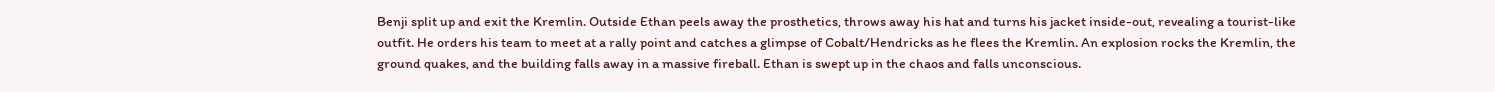Benji split up and exit the Kremlin. Outside Ethan peels away the prosthetics, throws away his hat and turns his jacket inside-out, revealing a tourist-like outfit. He orders his team to meet at a rally point and catches a glimpse of Cobalt/Hendricks as he flees the Kremlin. An explosion rocks the Kremlin, the ground quakes, and the building falls away in a massive fireball. Ethan is swept up in the chaos and falls unconscious.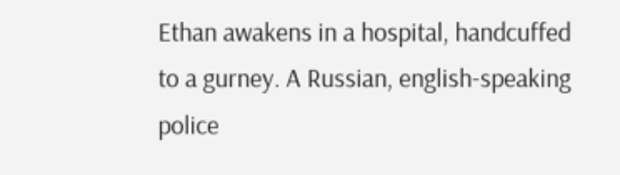Ethan awakens in a hospital, handcuffed to a gurney. A Russian, english-speaking police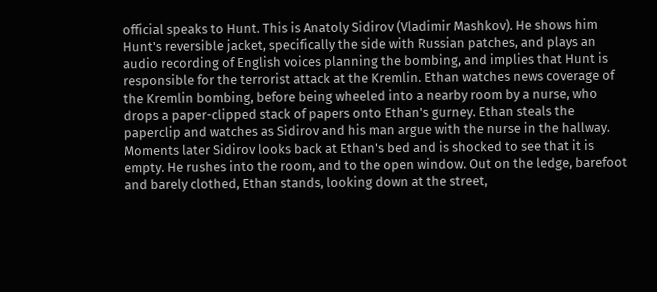official speaks to Hunt. This is Anatoly Sidirov (Vladimir Mashkov). He shows him Hunt's reversible jacket, specifically the side with Russian patches, and plays an audio recording of English voices planning the bombing, and implies that Hunt is responsible for the terrorist attack at the Kremlin. Ethan watches news coverage of the Kremlin bombing, before being wheeled into a nearby room by a nurse, who drops a paper-clipped stack of papers onto Ethan's gurney. Ethan steals the paperclip and watches as Sidirov and his man argue with the nurse in the hallway. Moments later Sidirov looks back at Ethan's bed and is shocked to see that it is empty. He rushes into the room, and to the open window. Out on the ledge, barefoot and barely clothed, Ethan stands, looking down at the street,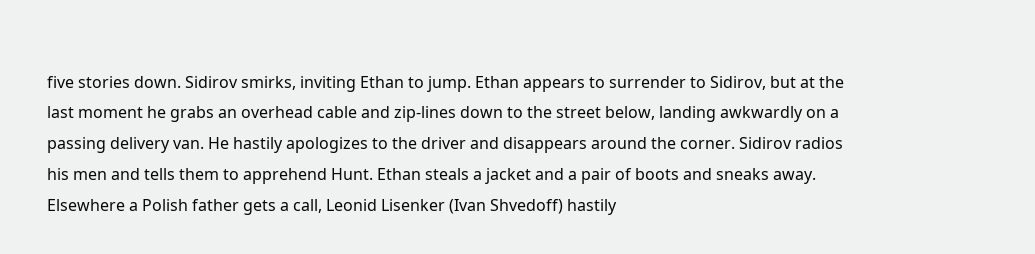five stories down. Sidirov smirks, inviting Ethan to jump. Ethan appears to surrender to Sidirov, but at the last moment he grabs an overhead cable and zip-lines down to the street below, landing awkwardly on a passing delivery van. He hastily apologizes to the driver and disappears around the corner. Sidirov radios his men and tells them to apprehend Hunt. Ethan steals a jacket and a pair of boots and sneaks away. Elsewhere a Polish father gets a call, Leonid Lisenker (Ivan Shvedoff) hastily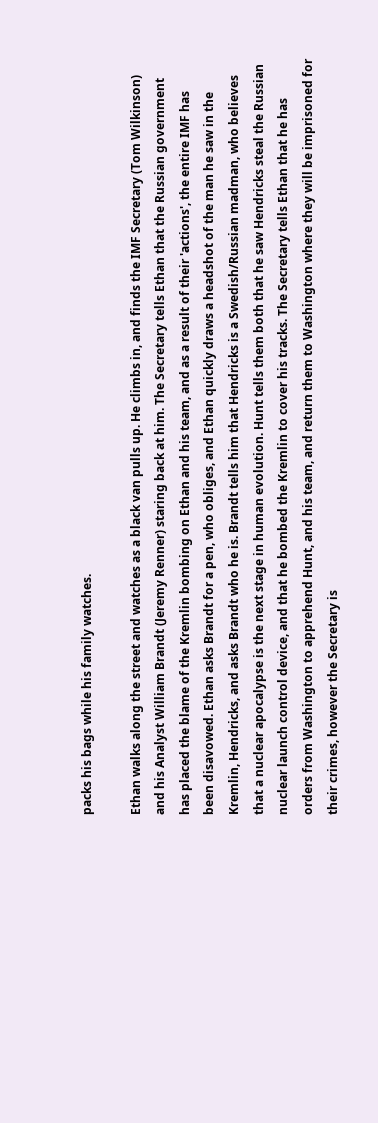packs his bags while his family watches.

Ethan walks along the street and watches as a black van pulls up. He climbs in, and finds the IMF Secretary (Tom Wilkinson) and his Analyst William Brandt (Jeremy Renner) staring back at him. The Secretary tells Ethan that the Russian government has placed the blame of the Kremlin bombing on Ethan and his team, and as a result of their 'actions', the entire IMF has been disavowed. Ethan asks Brandt for a pen, who obliges, and Ethan quickly draws a headshot of the man he saw in the Kremlin, Hendricks, and asks Brandt who he is. Brandt tells him that Hendricks is a Swedish/Russian madman, who believes that a nuclear apocalypse is the next stage in human evolution. Hunt tells them both that he saw Hendricks steal the Russian nuclear launch control device, and that he bombed the Kremlin to cover his tracks. The Secretary tells Ethan that he has orders from Washington to apprehend Hunt, and his team, and return them to Washington where they will be imprisoned for their crimes, however the Secretary is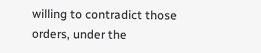willing to contradict those orders, under the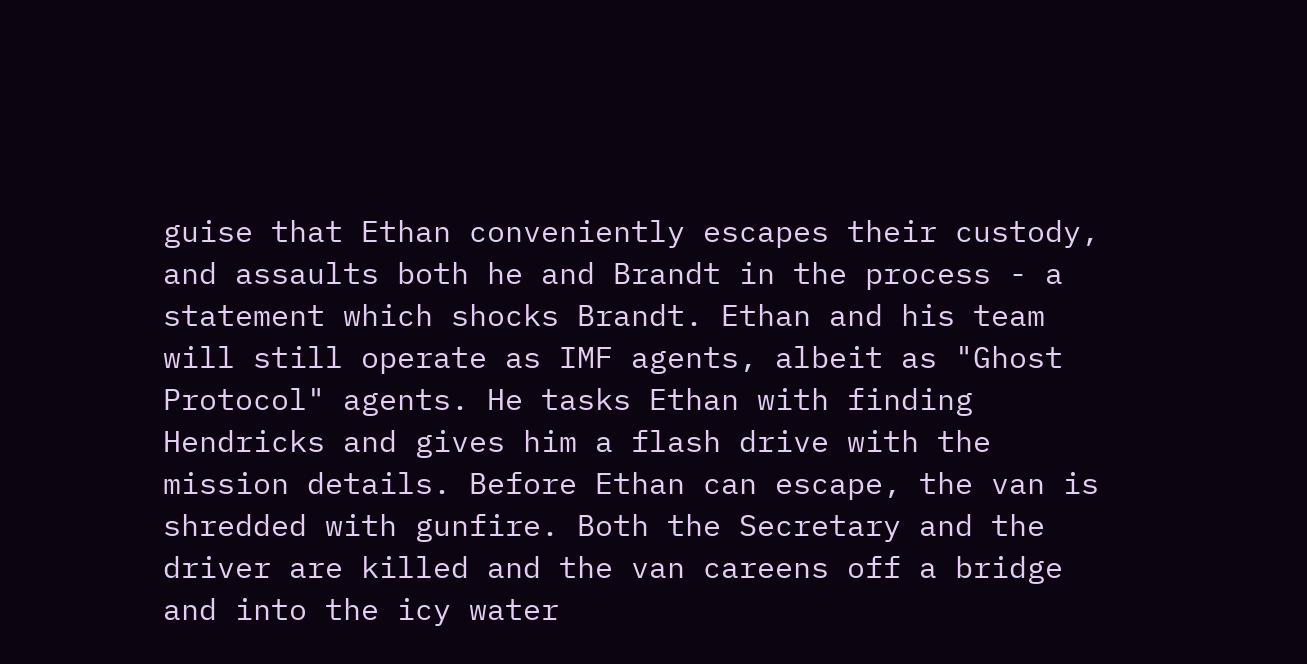guise that Ethan conveniently escapes their custody, and assaults both he and Brandt in the process - a statement which shocks Brandt. Ethan and his team will still operate as IMF agents, albeit as "Ghost Protocol" agents. He tasks Ethan with finding Hendricks and gives him a flash drive with the mission details. Before Ethan can escape, the van is shredded with gunfire. Both the Secretary and the driver are killed and the van careens off a bridge and into the icy water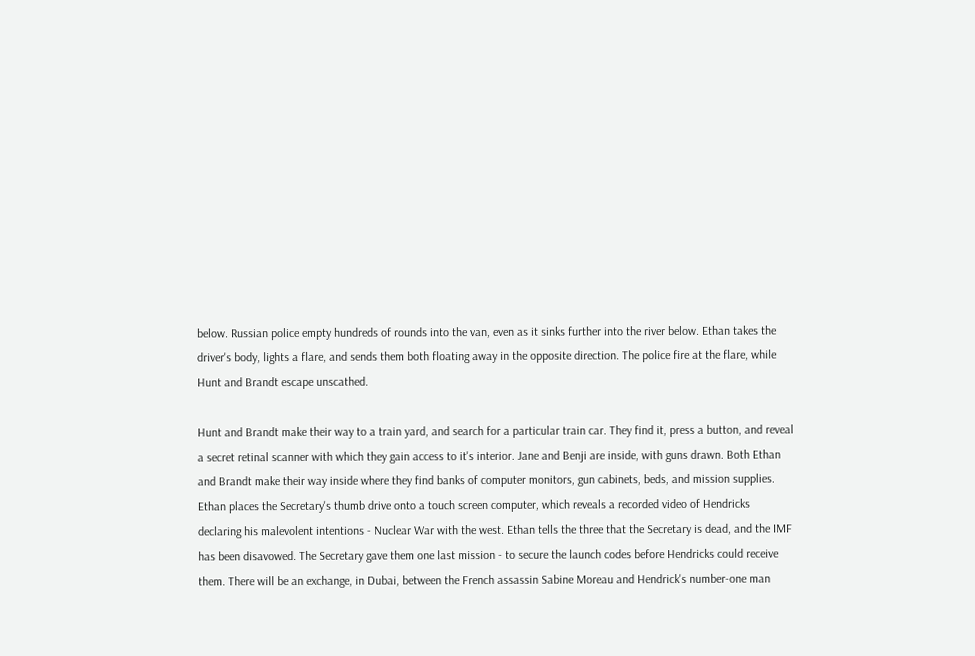below. Russian police empty hundreds of rounds into the van, even as it sinks further into the river below. Ethan takes the driver's body, lights a flare, and sends them both floating away in the opposite direction. The police fire at the flare, while Hunt and Brandt escape unscathed.

Hunt and Brandt make their way to a train yard, and search for a particular train car. They find it, press a button, and reveal a secret retinal scanner with which they gain access to it's interior. Jane and Benji are inside, with guns drawn. Both Ethan and Brandt make their way inside where they find banks of computer monitors, gun cabinets, beds, and mission supplies. Ethan places the Secretary's thumb drive onto a touch screen computer, which reveals a recorded video of Hendricks declaring his malevolent intentions - Nuclear War with the west. Ethan tells the three that the Secretary is dead, and the IMF has been disavowed. The Secretary gave them one last mission - to secure the launch codes before Hendricks could receive them. There will be an exchange, in Dubai, between the French assassin Sabine Moreau and Hendrick's number-one man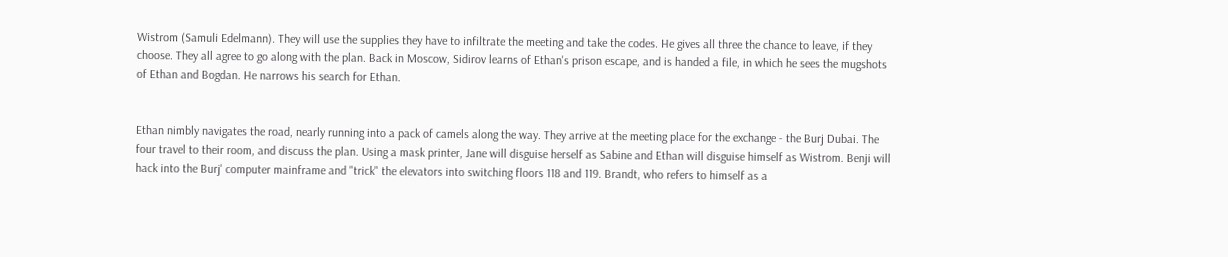Wistrom (Samuli Edelmann). They will use the supplies they have to infiltrate the meeting and take the codes. He gives all three the chance to leave, if they choose. They all agree to go along with the plan. Back in Moscow, Sidirov learns of Ethan's prison escape, and is handed a file, in which he sees the mugshots of Ethan and Bogdan. He narrows his search for Ethan.


Ethan nimbly navigates the road, nearly running into a pack of camels along the way. They arrive at the meeting place for the exchange - the Burj Dubai. The four travel to their room, and discuss the plan. Using a mask printer, Jane will disguise herself as Sabine and Ethan will disguise himself as Wistrom. Benji will hack into the Burj' computer mainframe and "trick" the elevators into switching floors 118 and 119. Brandt, who refers to himself as a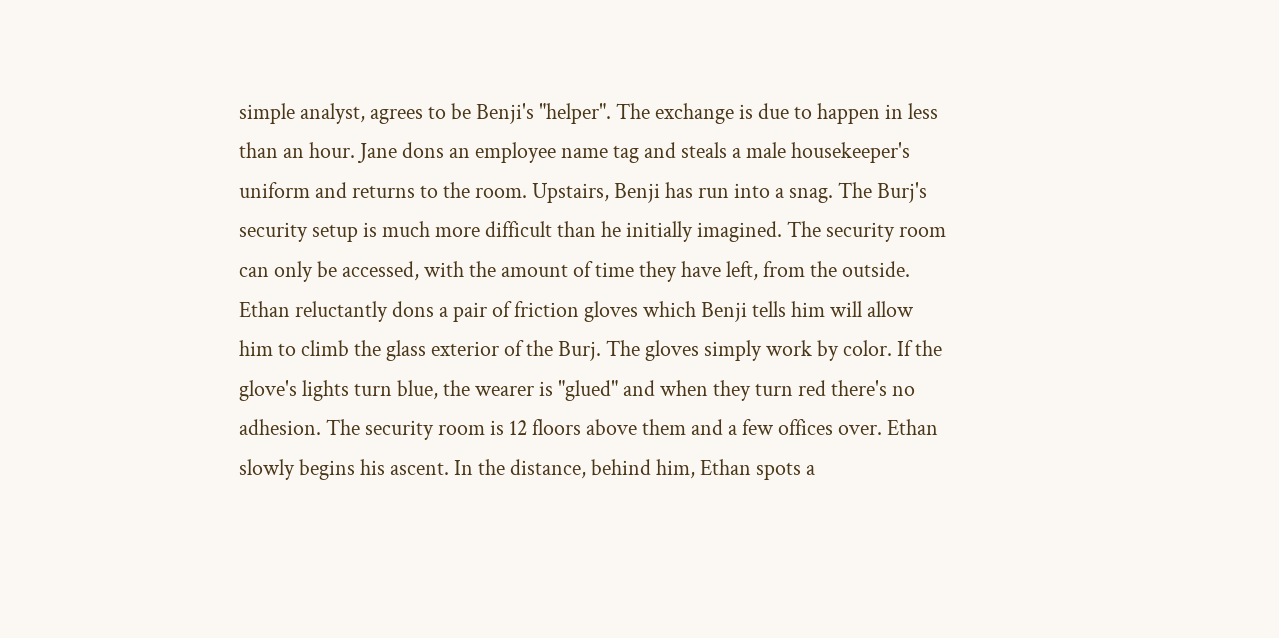simple analyst, agrees to be Benji's "helper". The exchange is due to happen in less than an hour. Jane dons an employee name tag and steals a male housekeeper's uniform and returns to the room. Upstairs, Benji has run into a snag. The Burj's security setup is much more difficult than he initially imagined. The security room can only be accessed, with the amount of time they have left, from the outside. Ethan reluctantly dons a pair of friction gloves which Benji tells him will allow him to climb the glass exterior of the Burj. The gloves simply work by color. If the glove's lights turn blue, the wearer is "glued" and when they turn red there's no adhesion. The security room is 12 floors above them and a few offices over. Ethan slowly begins his ascent. In the distance, behind him, Ethan spots a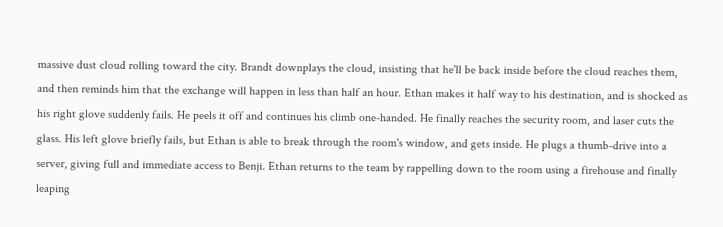massive dust cloud rolling toward the city. Brandt downplays the cloud, insisting that he'll be back inside before the cloud reaches them, and then reminds him that the exchange will happen in less than half an hour. Ethan makes it half way to his destination, and is shocked as his right glove suddenly fails. He peels it off and continues his climb one-handed. He finally reaches the security room, and laser cuts the glass. His left glove briefly fails, but Ethan is able to break through the room's window, and gets inside. He plugs a thumb-drive into a server, giving full and immediate access to Benji. Ethan returns to the team by rappelling down to the room using a firehouse and finally leaping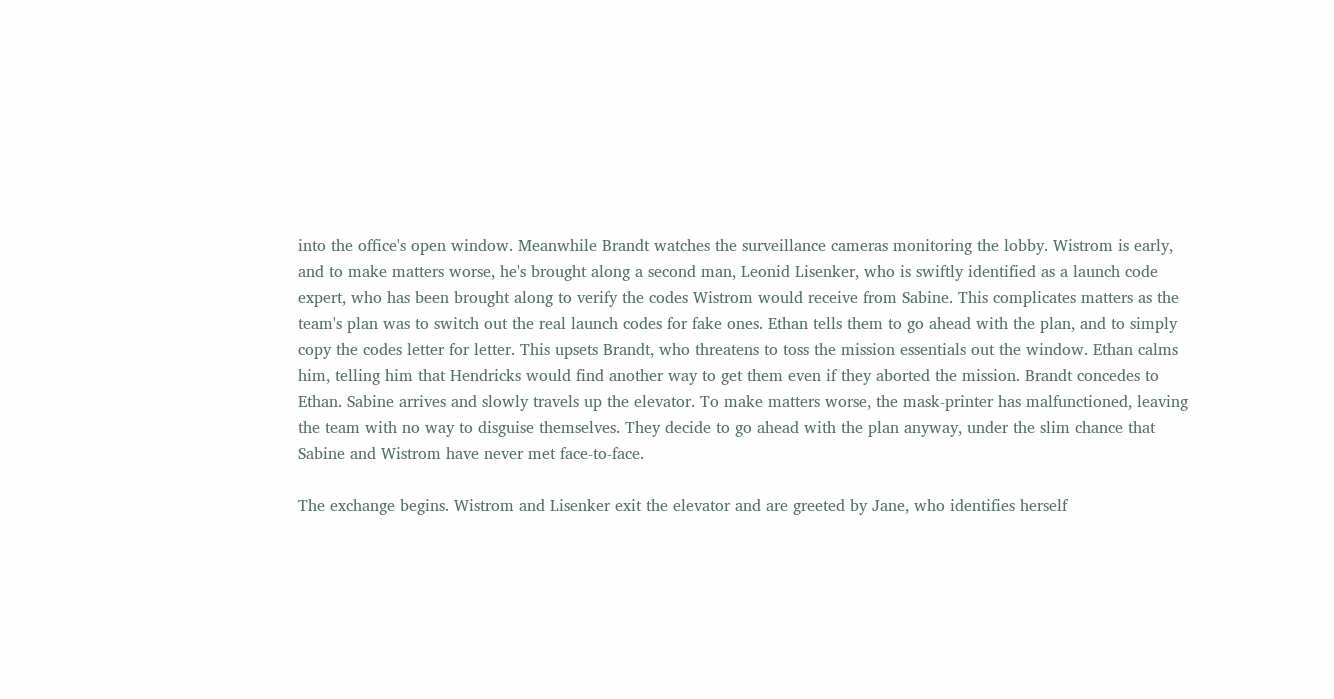into the office's open window. Meanwhile Brandt watches the surveillance cameras monitoring the lobby. Wistrom is early, and to make matters worse, he's brought along a second man, Leonid Lisenker, who is swiftly identified as a launch code expert, who has been brought along to verify the codes Wistrom would receive from Sabine. This complicates matters as the team's plan was to switch out the real launch codes for fake ones. Ethan tells them to go ahead with the plan, and to simply copy the codes letter for letter. This upsets Brandt, who threatens to toss the mission essentials out the window. Ethan calms him, telling him that Hendricks would find another way to get them even if they aborted the mission. Brandt concedes to Ethan. Sabine arrives and slowly travels up the elevator. To make matters worse, the mask-printer has malfunctioned, leaving the team with no way to disguise themselves. They decide to go ahead with the plan anyway, under the slim chance that Sabine and Wistrom have never met face-to-face.

The exchange begins. Wistrom and Lisenker exit the elevator and are greeted by Jane, who identifies herself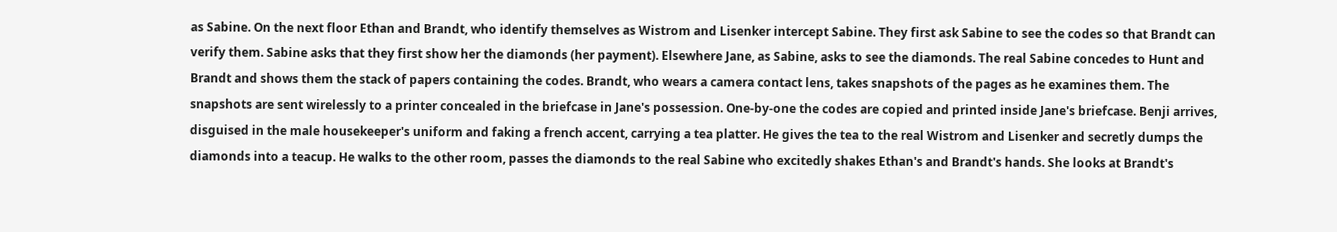as Sabine. On the next floor Ethan and Brandt, who identify themselves as Wistrom and Lisenker intercept Sabine. They first ask Sabine to see the codes so that Brandt can verify them. Sabine asks that they first show her the diamonds (her payment). Elsewhere Jane, as Sabine, asks to see the diamonds. The real Sabine concedes to Hunt and Brandt and shows them the stack of papers containing the codes. Brandt, who wears a camera contact lens, takes snapshots of the pages as he examines them. The snapshots are sent wirelessly to a printer concealed in the briefcase in Jane's possession. One-by-one the codes are copied and printed inside Jane's briefcase. Benji arrives, disguised in the male housekeeper's uniform and faking a french accent, carrying a tea platter. He gives the tea to the real Wistrom and Lisenker and secretly dumps the diamonds into a teacup. He walks to the other room, passes the diamonds to the real Sabine who excitedly shakes Ethan's and Brandt's hands. She looks at Brandt's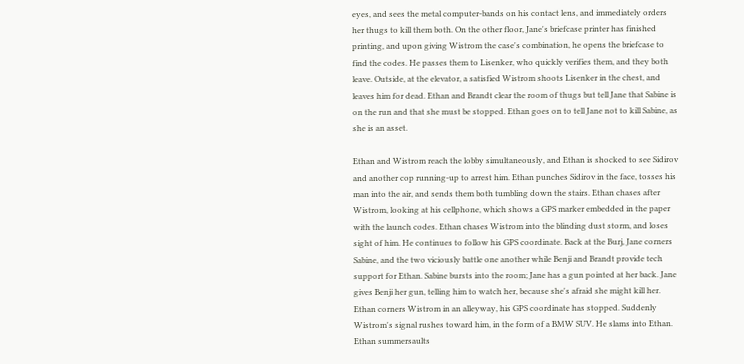eyes, and sees the metal computer-bands on his contact lens, and immediately orders her thugs to kill them both. On the other floor, Jane's briefcase printer has finished printing, and upon giving Wistrom the case's combination, he opens the briefcase to find the codes. He passes them to Lisenker, who quickly verifies them, and they both leave. Outside, at the elevator, a satisfied Wistrom shoots Lisenker in the chest, and leaves him for dead. Ethan and Brandt clear the room of thugs but tell Jane that Sabine is on the run and that she must be stopped. Ethan goes on to tell Jane not to kill Sabine, as she is an asset.

Ethan and Wistrom reach the lobby simultaneously, and Ethan is shocked to see Sidirov and another cop running-up to arrest him. Ethan punches Sidirov in the face, tosses his man into the air, and sends them both tumbling down the stairs. Ethan chases after Wistrom, looking at his cellphone, which shows a GPS marker embedded in the paper with the launch codes. Ethan chases Wistrom into the blinding dust storm, and loses sight of him. He continues to follow his GPS coordinate. Back at the Burj, Jane corners Sabine, and the two viciously battle one another while Benji and Brandt provide tech support for Ethan. Sabine bursts into the room; Jane has a gun pointed at her back. Jane gives Benji her gun, telling him to watch her, because she's afraid she might kill her. Ethan corners Wistrom in an alleyway, his GPS coordinate has stopped. Suddenly Wistrom's signal rushes toward him, in the form of a BMW SUV. He slams into Ethan. Ethan summersaults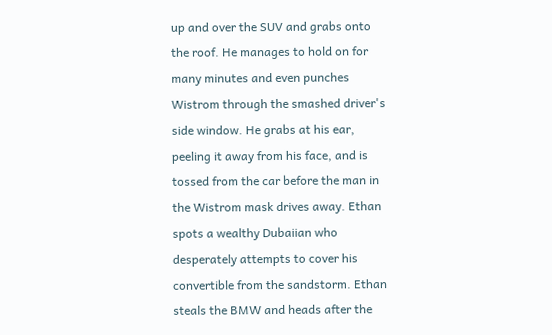up and over the SUV and grabs onto the roof. He manages to hold on for many minutes and even punches Wistrom through the smashed driver's side window. He grabs at his ear, peeling it away from his face, and is tossed from the car before the man in the Wistrom mask drives away. Ethan spots a wealthy Dubaiian who desperately attempts to cover his convertible from the sandstorm. Ethan steals the BMW and heads after the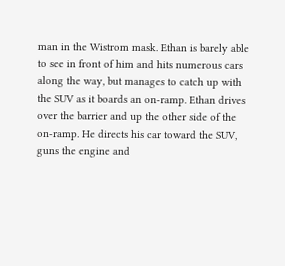man in the Wistrom mask. Ethan is barely able to see in front of him and hits numerous cars along the way, but manages to catch up with the SUV as it boards an on-ramp. Ethan drives over the barrier and up the other side of the on-ramp. He directs his car toward the SUV, guns the engine and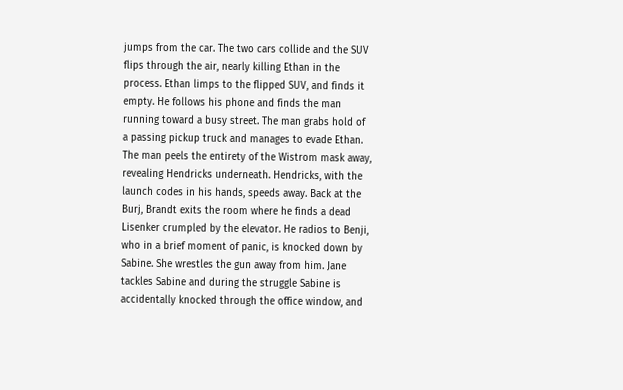jumps from the car. The two cars collide and the SUV flips through the air, nearly killing Ethan in the process. Ethan limps to the flipped SUV, and finds it empty. He follows his phone and finds the man running toward a busy street. The man grabs hold of a passing pickup truck and manages to evade Ethan. The man peels the entirety of the Wistrom mask away, revealing Hendricks underneath. Hendricks, with the launch codes in his hands, speeds away. Back at the Burj, Brandt exits the room where he finds a dead Lisenker crumpled by the elevator. He radios to Benji, who in a brief moment of panic, is knocked down by Sabine. She wrestles the gun away from him. Jane tackles Sabine and during the struggle Sabine is accidentally knocked through the office window, and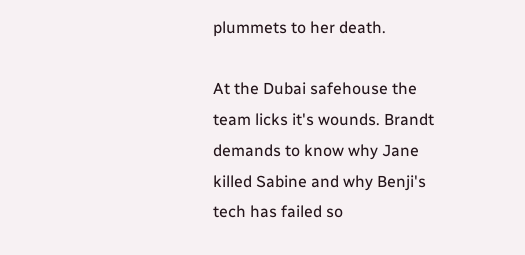plummets to her death.

At the Dubai safehouse the team licks it's wounds. Brandt demands to know why Jane killed Sabine and why Benji's tech has failed so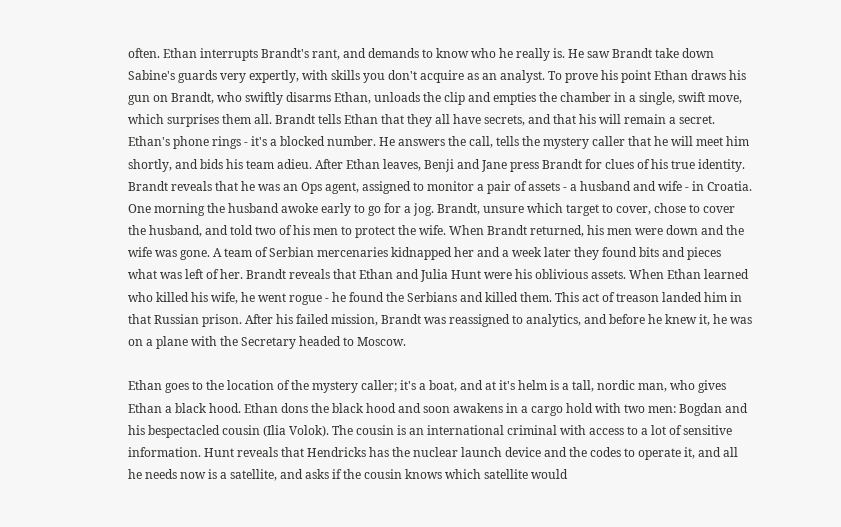often. Ethan interrupts Brandt's rant, and demands to know who he really is. He saw Brandt take down Sabine's guards very expertly, with skills you don't acquire as an analyst. To prove his point Ethan draws his gun on Brandt, who swiftly disarms Ethan, unloads the clip and empties the chamber in a single, swift move, which surprises them all. Brandt tells Ethan that they all have secrets, and that his will remain a secret. Ethan's phone rings - it's a blocked number. He answers the call, tells the mystery caller that he will meet him shortly, and bids his team adieu. After Ethan leaves, Benji and Jane press Brandt for clues of his true identity. Brandt reveals that he was an Ops agent, assigned to monitor a pair of assets - a husband and wife - in Croatia. One morning the husband awoke early to go for a jog. Brandt, unsure which target to cover, chose to cover the husband, and told two of his men to protect the wife. When Brandt returned, his men were down and the wife was gone. A team of Serbian mercenaries kidnapped her and a week later they found bits and pieces what was left of her. Brandt reveals that Ethan and Julia Hunt were his oblivious assets. When Ethan learned who killed his wife, he went rogue - he found the Serbians and killed them. This act of treason landed him in that Russian prison. After his failed mission, Brandt was reassigned to analytics, and before he knew it, he was on a plane with the Secretary headed to Moscow.

Ethan goes to the location of the mystery caller; it's a boat, and at it's helm is a tall, nordic man, who gives Ethan a black hood. Ethan dons the black hood and soon awakens in a cargo hold with two men: Bogdan and his bespectacled cousin (Ilia Volok). The cousin is an international criminal with access to a lot of sensitive information. Hunt reveals that Hendricks has the nuclear launch device and the codes to operate it, and all he needs now is a satellite, and asks if the cousin knows which satellite would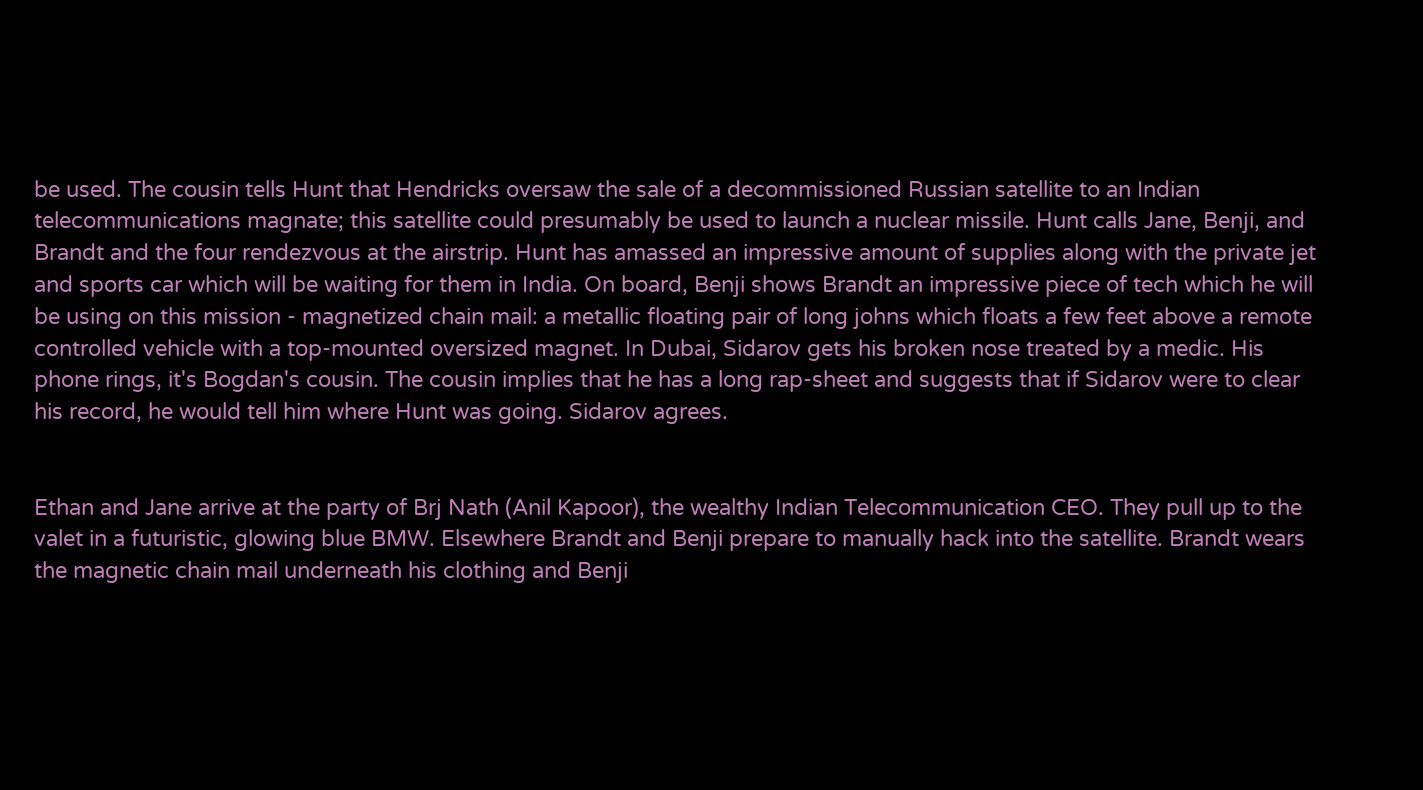be used. The cousin tells Hunt that Hendricks oversaw the sale of a decommissioned Russian satellite to an Indian telecommunications magnate; this satellite could presumably be used to launch a nuclear missile. Hunt calls Jane, Benji, and Brandt and the four rendezvous at the airstrip. Hunt has amassed an impressive amount of supplies along with the private jet and sports car which will be waiting for them in India. On board, Benji shows Brandt an impressive piece of tech which he will be using on this mission - magnetized chain mail: a metallic floating pair of long johns which floats a few feet above a remote controlled vehicle with a top-mounted oversized magnet. In Dubai, Sidarov gets his broken nose treated by a medic. His phone rings, it's Bogdan's cousin. The cousin implies that he has a long rap-sheet and suggests that if Sidarov were to clear his record, he would tell him where Hunt was going. Sidarov agrees.


Ethan and Jane arrive at the party of Brj Nath (Anil Kapoor), the wealthy Indian Telecommunication CEO. They pull up to the valet in a futuristic, glowing blue BMW. Elsewhere Brandt and Benji prepare to manually hack into the satellite. Brandt wears the magnetic chain mail underneath his clothing and Benji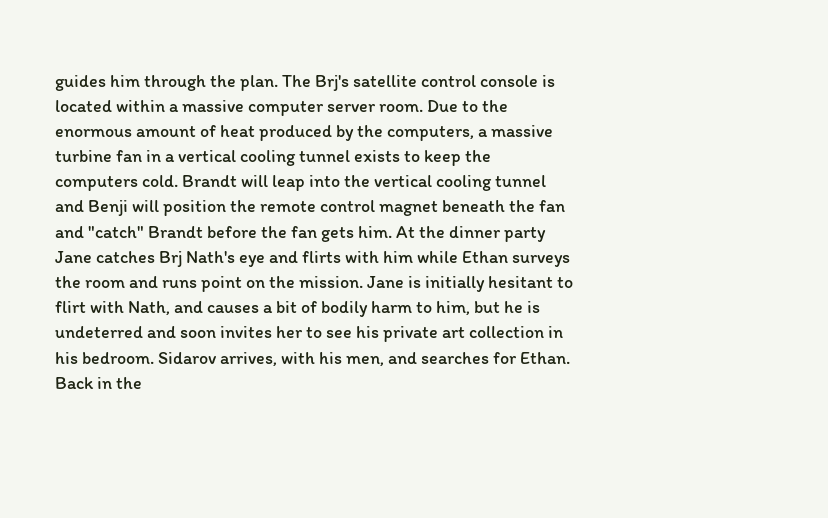guides him through the plan. The Brj's satellite control console is located within a massive computer server room. Due to the enormous amount of heat produced by the computers, a massive turbine fan in a vertical cooling tunnel exists to keep the computers cold. Brandt will leap into the vertical cooling tunnel and Benji will position the remote control magnet beneath the fan and "catch" Brandt before the fan gets him. At the dinner party Jane catches Brj Nath's eye and flirts with him while Ethan surveys the room and runs point on the mission. Jane is initially hesitant to flirt with Nath, and causes a bit of bodily harm to him, but he is undeterred and soon invites her to see his private art collection in his bedroom. Sidarov arrives, with his men, and searches for Ethan. Back in the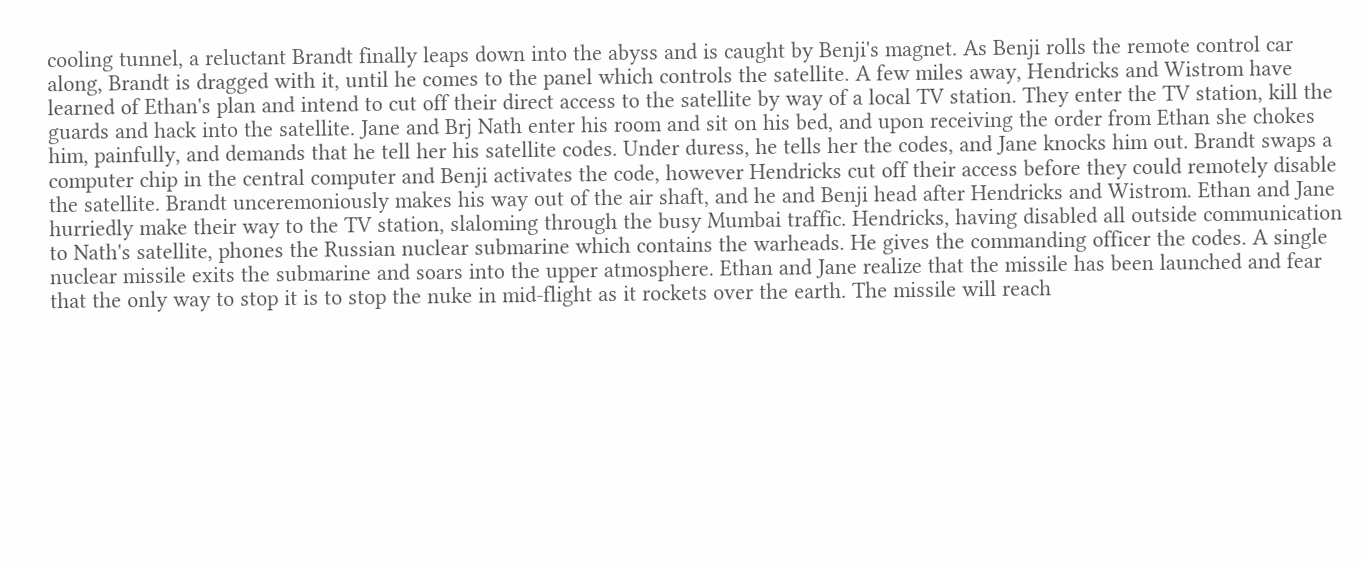cooling tunnel, a reluctant Brandt finally leaps down into the abyss and is caught by Benji's magnet. As Benji rolls the remote control car along, Brandt is dragged with it, until he comes to the panel which controls the satellite. A few miles away, Hendricks and Wistrom have learned of Ethan's plan and intend to cut off their direct access to the satellite by way of a local TV station. They enter the TV station, kill the guards and hack into the satellite. Jane and Brj Nath enter his room and sit on his bed, and upon receiving the order from Ethan she chokes him, painfully, and demands that he tell her his satellite codes. Under duress, he tells her the codes, and Jane knocks him out. Brandt swaps a computer chip in the central computer and Benji activates the code, however Hendricks cut off their access before they could remotely disable the satellite. Brandt unceremoniously makes his way out of the air shaft, and he and Benji head after Hendricks and Wistrom. Ethan and Jane hurriedly make their way to the TV station, slaloming through the busy Mumbai traffic. Hendricks, having disabled all outside communication to Nath's satellite, phones the Russian nuclear submarine which contains the warheads. He gives the commanding officer the codes. A single nuclear missile exits the submarine and soars into the upper atmosphere. Ethan and Jane realize that the missile has been launched and fear that the only way to stop it is to stop the nuke in mid-flight as it rockets over the earth. The missile will reach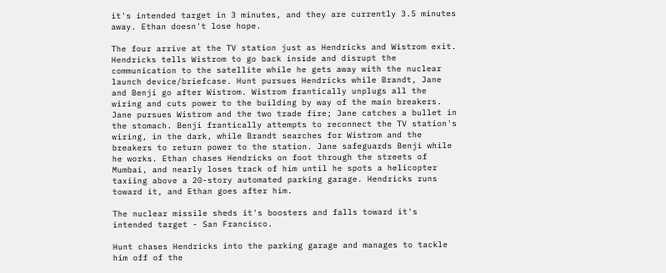it's intended target in 3 minutes, and they are currently 3.5 minutes away. Ethan doesn't lose hope.

The four arrive at the TV station just as Hendricks and Wistrom exit. Hendricks tells Wistrom to go back inside and disrupt the communication to the satellite while he gets away with the nuclear launch device/briefcase. Hunt pursues Hendricks while Brandt, Jane and Benji go after Wistrom. Wistrom frantically unplugs all the wiring and cuts power to the building by way of the main breakers. Jane pursues Wistrom and the two trade fire; Jane catches a bullet in the stomach. Benji frantically attempts to reconnect the TV station's wiring, in the dark, while Brandt searches for Wistrom and the breakers to return power to the station. Jane safeguards Benji while he works. Ethan chases Hendricks on foot through the streets of Mumbai, and nearly loses track of him until he spots a helicopter taxiing above a 20-story automated parking garage. Hendricks runs toward it, and Ethan goes after him.

The nuclear missile sheds it's boosters and falls toward it's intended target - San Francisco.

Hunt chases Hendricks into the parking garage and manages to tackle him off of the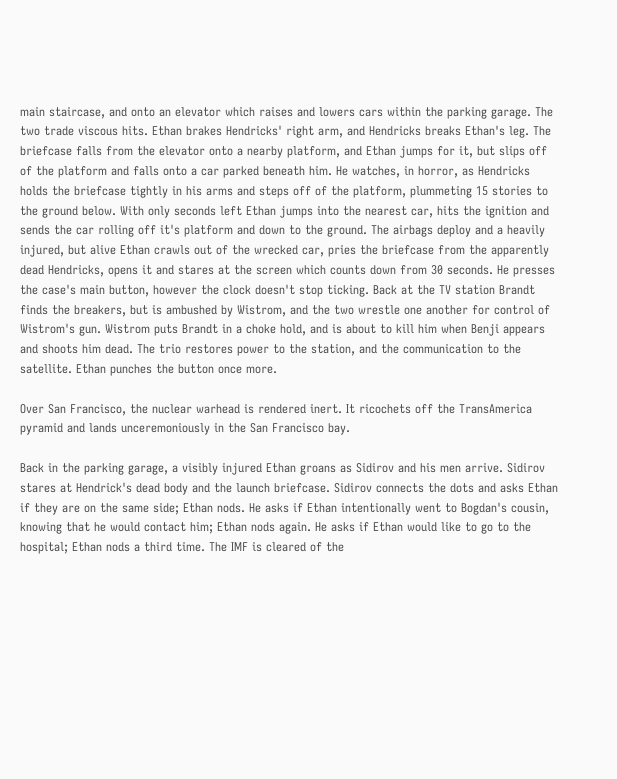main staircase, and onto an elevator which raises and lowers cars within the parking garage. The two trade viscous hits. Ethan brakes Hendricks' right arm, and Hendricks breaks Ethan's leg. The briefcase falls from the elevator onto a nearby platform, and Ethan jumps for it, but slips off of the platform and falls onto a car parked beneath him. He watches, in horror, as Hendricks holds the briefcase tightly in his arms and steps off of the platform, plummeting 15 stories to the ground below. With only seconds left Ethan jumps into the nearest car, hits the ignition and sends the car rolling off it's platform and down to the ground. The airbags deploy and a heavily injured, but alive Ethan crawls out of the wrecked car, pries the briefcase from the apparently dead Hendricks, opens it and stares at the screen which counts down from 30 seconds. He presses the case's main button, however the clock doesn't stop ticking. Back at the TV station Brandt finds the breakers, but is ambushed by Wistrom, and the two wrestle one another for control of Wistrom's gun. Wistrom puts Brandt in a choke hold, and is about to kill him when Benji appears and shoots him dead. The trio restores power to the station, and the communication to the satellite. Ethan punches the button once more.

Over San Francisco, the nuclear warhead is rendered inert. It ricochets off the TransAmerica pyramid and lands unceremoniously in the San Francisco bay.

Back in the parking garage, a visibly injured Ethan groans as Sidirov and his men arrive. Sidirov stares at Hendrick's dead body and the launch briefcase. Sidirov connects the dots and asks Ethan if they are on the same side; Ethan nods. He asks if Ethan intentionally went to Bogdan's cousin, knowing that he would contact him; Ethan nods again. He asks if Ethan would like to go to the hospital; Ethan nods a third time. The IMF is cleared of the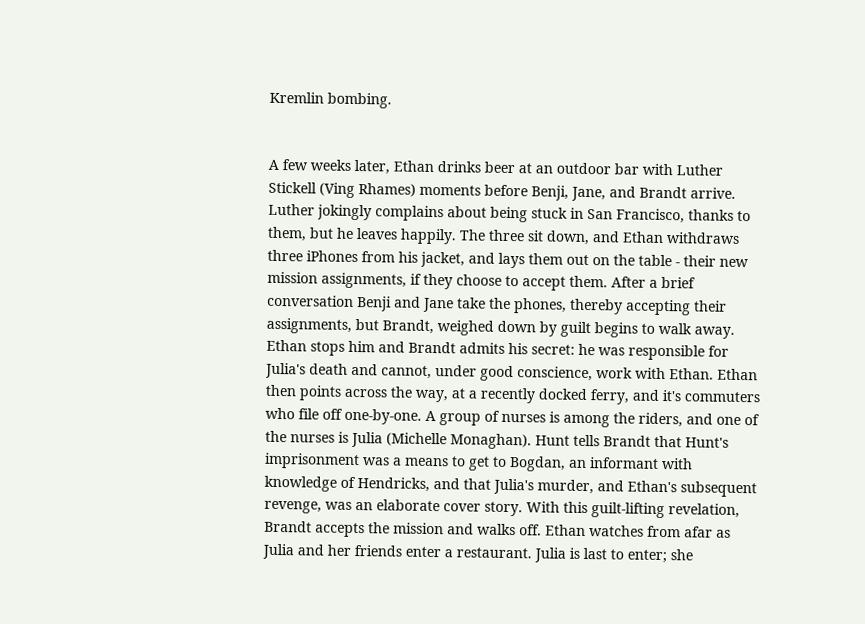Kremlin bombing.


A few weeks later, Ethan drinks beer at an outdoor bar with Luther Stickell (Ving Rhames) moments before Benji, Jane, and Brandt arrive. Luther jokingly complains about being stuck in San Francisco, thanks to them, but he leaves happily. The three sit down, and Ethan withdraws three iPhones from his jacket, and lays them out on the table - their new mission assignments, if they choose to accept them. After a brief conversation Benji and Jane take the phones, thereby accepting their assignments, but Brandt, weighed down by guilt begins to walk away. Ethan stops him and Brandt admits his secret: he was responsible for Julia's death and cannot, under good conscience, work with Ethan. Ethan then points across the way, at a recently docked ferry, and it's commuters who file off one-by-one. A group of nurses is among the riders, and one of the nurses is Julia (Michelle Monaghan). Hunt tells Brandt that Hunt's imprisonment was a means to get to Bogdan, an informant with knowledge of Hendricks, and that Julia's murder, and Ethan's subsequent revenge, was an elaborate cover story. With this guilt-lifting revelation, Brandt accepts the mission and walks off. Ethan watches from afar as Julia and her friends enter a restaurant. Julia is last to enter; she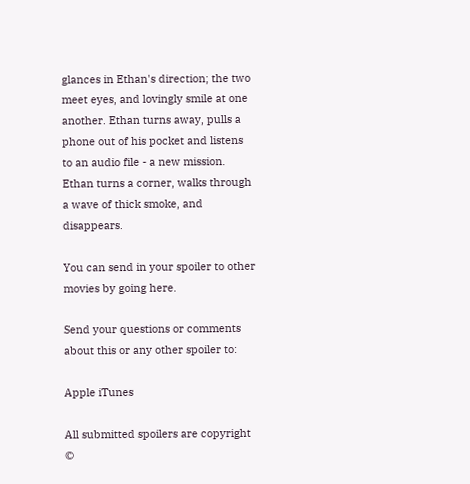glances in Ethan's direction; the two meet eyes, and lovingly smile at one another. Ethan turns away, pulls a phone out of his pocket and listens to an audio file - a new mission. Ethan turns a corner, walks through a wave of thick smoke, and disappears.

You can send in your spoiler to other movies by going here.

Send your questions or comments about this or any other spoiler to:

Apple iTunes

All submitted spoilers are copyright ©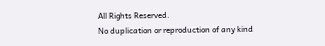All Rights Reserved.
No duplication or reproduction of any kind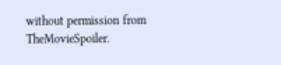without permission from TheMovieSpoiler.